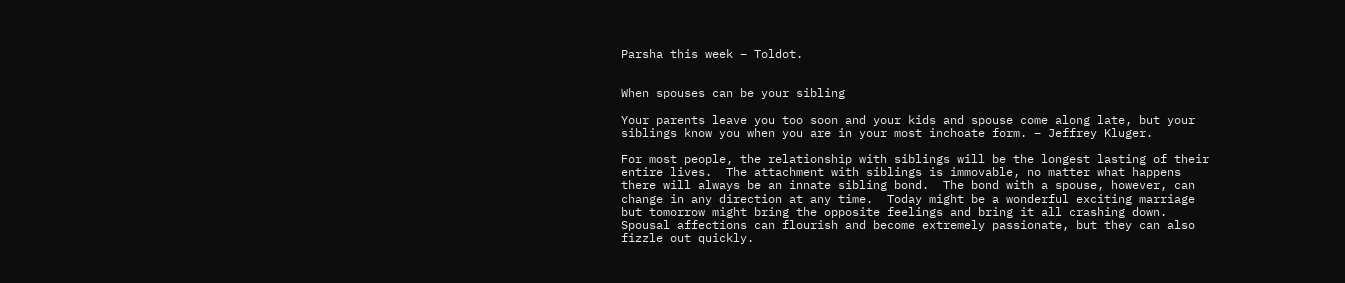Parsha this week – Toldot.


When spouses can be your sibling

Your parents leave you too soon and your kids and spouse come along late, but your siblings know you when you are in your most inchoate form. – Jeffrey Kluger.

For most people, the relationship with siblings will be the longest lasting of their entire lives.  The attachment with siblings is immovable, no matter what happens there will always be an innate sibling bond.  The bond with a spouse, however, can change in any direction at any time.  Today might be a wonderful exciting marriage but tomorrow might bring the opposite feelings and bring it all crashing down.  Spousal affections can flourish and become extremely passionate, but they can also fizzle out quickly.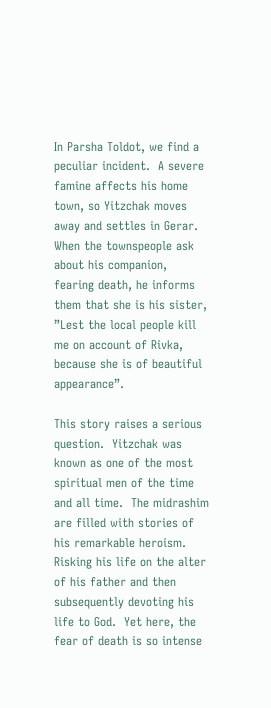In Parsha Toldot, we find a peculiar incident.  A severe famine affects his home town, so Yitzchak moves away and settles in Gerar.  When the townspeople ask about his companion, fearing death, he informs them that she is his sister, ”Lest the local people kill me on account of Rivka, because she is of beautiful appearance”.

This story raises a serious question.  Yitzchak was known as one of the most spiritual men of the time and all time.  The midrashim are filled with stories of his remarkable heroism.  Risking his life on the alter of his father and then subsequently devoting his life to God.  Yet here, the fear of death is so intense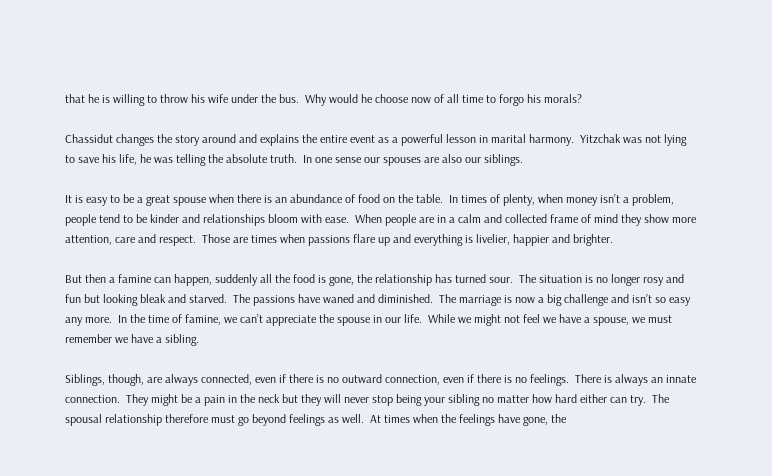that he is willing to throw his wife under the bus.  Why would he choose now of all time to forgo his morals?

Chassidut changes the story around and explains the entire event as a powerful lesson in marital harmony.  Yitzchak was not lying to save his life, he was telling the absolute truth.  In one sense our spouses are also our siblings.

It is easy to be a great spouse when there is an abundance of food on the table.  In times of plenty, when money isn’t a problem, people tend to be kinder and relationships bloom with ease.  When people are in a calm and collected frame of mind they show more attention, care and respect.  Those are times when passions flare up and everything is livelier, happier and brighter.

But then a famine can happen, suddenly all the food is gone, the relationship has turned sour.  The situation is no longer rosy and fun but looking bleak and starved.  The passions have waned and diminished.  The marriage is now a big challenge and isn’t so easy any more.  In the time of famine, we can’t appreciate the spouse in our life.  While we might not feel we have a spouse, we must remember we have a sibling.

Siblings, though, are always connected, even if there is no outward connection, even if there is no feelings.  There is always an innate connection.  They might be a pain in the neck but they will never stop being your sibling no matter how hard either can try.  The spousal relationship therefore must go beyond feelings as well.  At times when the feelings have gone, the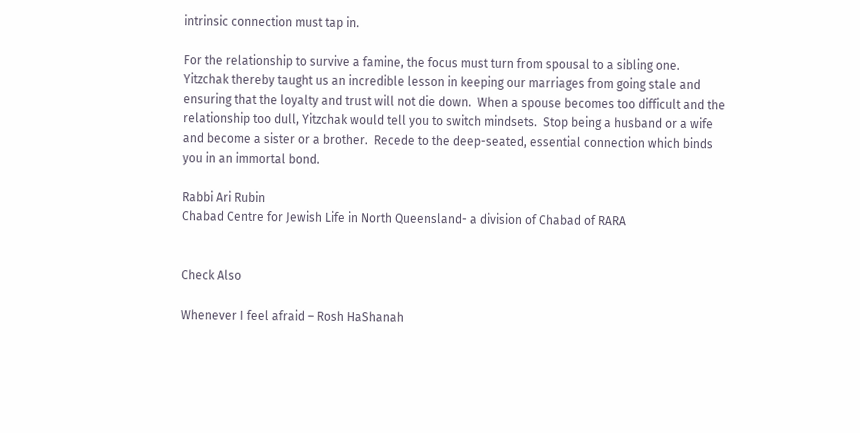intrinsic connection must tap in.

For the relationship to survive a famine, the focus must turn from spousal to a sibling one.
Yitzchak thereby taught us an incredible lesson in keeping our marriages from going stale and ensuring that the loyalty and trust will not die down.  When a spouse becomes too difficult and the relationship too dull, Yitzchak would tell you to switch mindsets.  Stop being a husband or a wife and become a sister or a brother.  Recede to the deep-seated, essential connection which binds you in an immortal bond.

Rabbi Ari Rubin
Chabad Centre for Jewish Life in North Queensland- a division of Chabad of RARA


Check Also

Whenever I feel afraid – Rosh HaShanah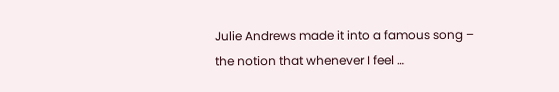Julie Andrews made it into a famous song – the notion that whenever I feel …